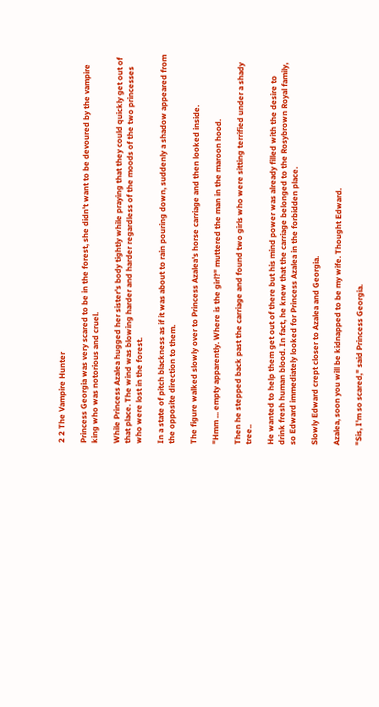2 2 The Vampire Hunter

Princess Georgia was very scared to be in the forest, she didn't want to be devoured by the vampire king who was notorious and cruel.

While Princess Azalea hugged her sister's body tightly while praying that they could quickly get out of that place. The wind was blowing harder and harder regardless of the moods of the two princesses who were lost in the forest.

In a state of pitch blackness as if it was about to rain pouring down, suddenly a shadow appeared from the opposite direction to them.

The figure walked slowly over to Princess Azalea's horse carriage and then looked inside.

"Hmm ... empty apparently. Where is the girl?" muttered the man in the maroon hood.

Then he stepped back past the carriage and found two girls who were sitting terrified under a shady tree..

He wanted to help them get out of there but his mind power was already filled with the desire to drink fresh human blood. In fact, he knew that the carriage belonged to the Rosybrown Royal family, so Edward immediately looked for Princess Azalea in the forbidden place.

Slowly Edward crept closer to Azalea and Georgia.

Azalea, soon you will be kidnapped to be my wife. Thought Edward.

"Sis, I'm so scared," said Princess Georgia.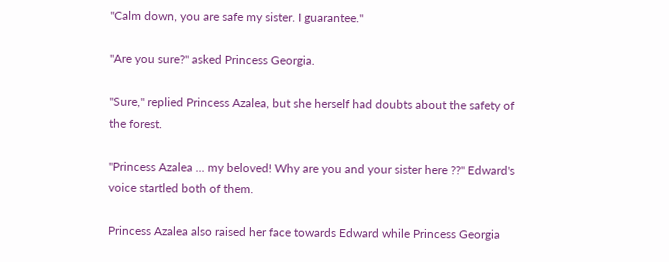"Calm down, you are safe my sister. I guarantee."

"Are you sure?" asked Princess Georgia.

"Sure," replied Princess Azalea, but she herself had doubts about the safety of the forest.

"Princess Azalea ... my beloved! Why are you and your sister here ??" Edward's voice startled both of them.

Princess Azalea also raised her face towards Edward while Princess Georgia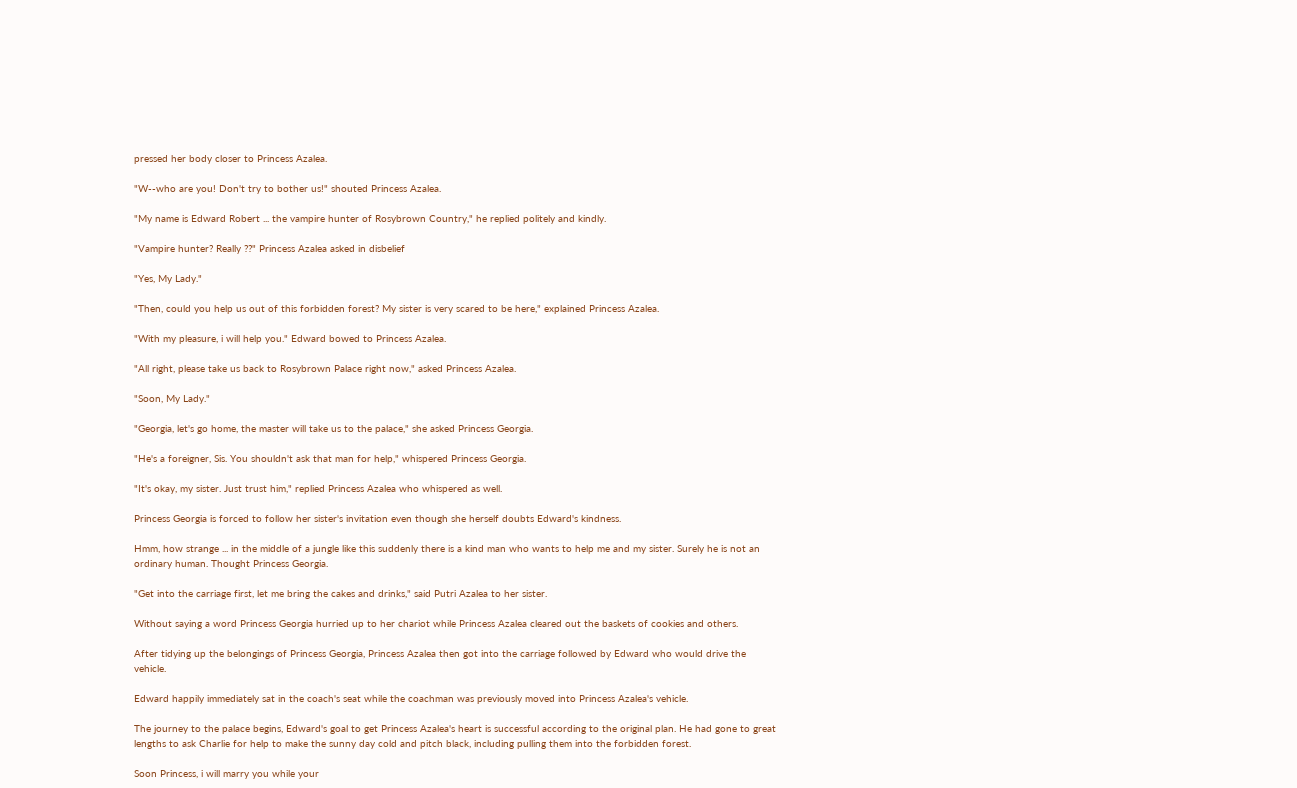pressed her body closer to Princess Azalea.

"W--who are you! Don't try to bother us!" shouted Princess Azalea.

"My name is Edward Robert ... the vampire hunter of Rosybrown Country," he replied politely and kindly.

"Vampire hunter? Really ??" Princess Azalea asked in disbelief

"Yes, My Lady."

"Then, could you help us out of this forbidden forest? My sister is very scared to be here," explained Princess Azalea.

"With my pleasure, i will help you." Edward bowed to Princess Azalea.

"All right, please take us back to Rosybrown Palace right now," asked Princess Azalea.

"Soon, My Lady."

"Georgia, let's go home, the master will take us to the palace," she asked Princess Georgia.

"He's a foreigner, Sis. You shouldn't ask that man for help," whispered Princess Georgia.

"It's okay, my sister. Just trust him," replied Princess Azalea who whispered as well.

Princess Georgia is forced to follow her sister's invitation even though she herself doubts Edward's kindness.

Hmm, how strange ... in the middle of a jungle like this suddenly there is a kind man who wants to help me and my sister. Surely he is not an ordinary human. Thought Princess Georgia.

"Get into the carriage first, let me bring the cakes and drinks," said Putri Azalea to her sister.

Without saying a word Princess Georgia hurried up to her chariot while Princess Azalea cleared out the baskets of cookies and others.

After tidying up the belongings of Princess Georgia, Princess Azalea then got into the carriage followed by Edward who would drive the vehicle.

Edward happily immediately sat in the coach's seat while the coachman was previously moved into Princess Azalea's vehicle.

The journey to the palace begins, Edward's goal to get Princess Azalea's heart is successful according to the original plan. He had gone to great lengths to ask Charlie for help to make the sunny day cold and pitch black, including pulling them into the forbidden forest.

Soon Princess, i will marry you while your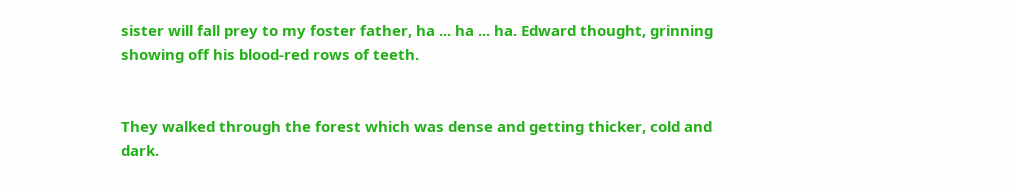sister will fall prey to my foster father, ha ... ha ... ha. Edward thought, grinning showing off his blood-red rows of teeth.


They walked through the forest which was dense and getting thicker, cold and dark.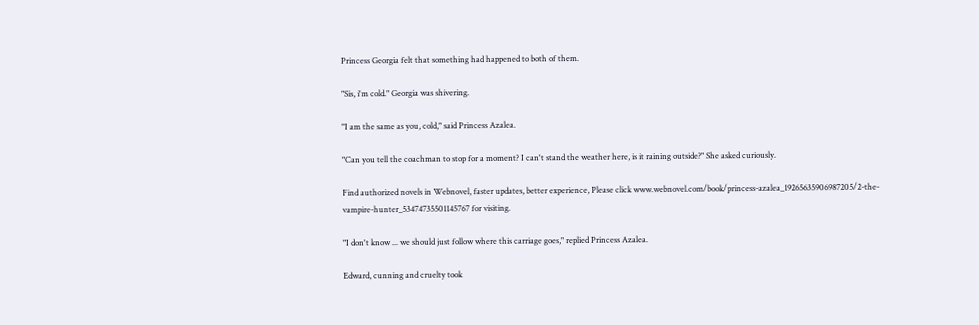Princess Georgia felt that something had happened to both of them.

"Sis, i'm cold." Georgia was shivering.

"I am the same as you, cold," said Princess Azalea.

"Can you tell the coachman to stop for a moment? I can't stand the weather here, is it raining outside?" She asked curiously.

Find authorized novels in Webnovel, faster updates, better experience, Please click www.webnovel.com/book/princess-azalea_19265635906987205/2-the-vampire-hunter_53474735501145767 for visiting.

"I don't know ... we should just follow where this carriage goes," replied Princess Azalea.

Edward, cunning and cruelty took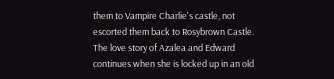them to Vampire Charlie's castle, not escorted them back to Rosybrown Castle. The love story of Azalea and Edward continues when she is locked up in an old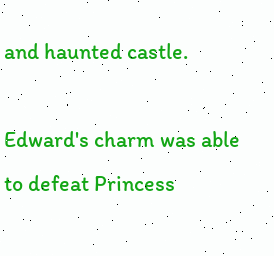and haunted castle.

Edward's charm was able to defeat Princess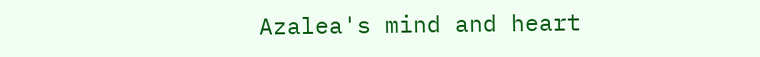Azalea's mind and heart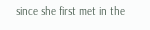since she first met in the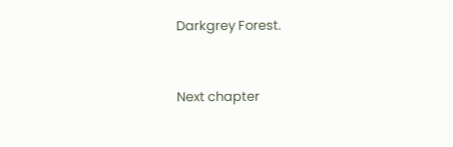Darkgrey Forest.


Next chapter